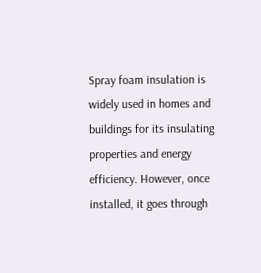Spray foam insulation is widely used in homes and buildings for its insulating properties and energy efficiency. However, once installed, it goes through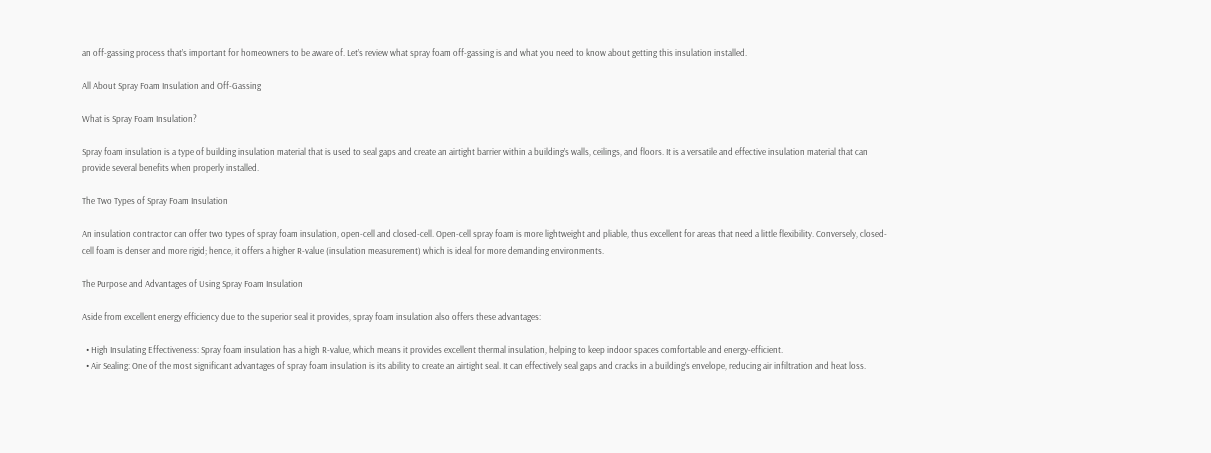an off-gassing process that’s important for homeowners to be aware of. Let’s review what spray foam off-gassing is and what you need to know about getting this insulation installed.

All About Spray Foam Insulation and Off-Gassing

What is Spray Foam Insulation?

Spray foam insulation is a type of building insulation material that is used to seal gaps and create an airtight barrier within a building’s walls, ceilings, and floors. It is a versatile and effective insulation material that can provide several benefits when properly installed.

The Two Types of Spray Foam Insulation

An insulation contractor can offer two types of spray foam insulation, open-cell and closed-cell. Open-cell spray foam is more lightweight and pliable, thus excellent for areas that need a little flexibility. Conversely, closed-cell foam is denser and more rigid; hence, it offers a higher R-value (insulation measurement) which is ideal for more demanding environments.

The Purpose and Advantages of Using Spray Foam Insulation

Aside from excellent energy efficiency due to the superior seal it provides, spray foam insulation also offers these advantages:

  • High Insulating Effectiveness: Spray foam insulation has a high R-value, which means it provides excellent thermal insulation, helping to keep indoor spaces comfortable and energy-efficient.
  • Air Sealing: One of the most significant advantages of spray foam insulation is its ability to create an airtight seal. It can effectively seal gaps and cracks in a building’s envelope, reducing air infiltration and heat loss.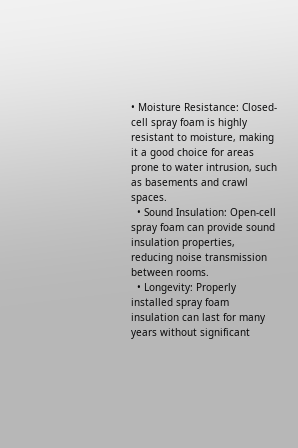• Moisture Resistance: Closed-cell spray foam is highly resistant to moisture, making it a good choice for areas prone to water intrusion, such as basements and crawl spaces.
  • Sound Insulation: Open-cell spray foam can provide sound insulation properties, reducing noise transmission between rooms.
  • Longevity: Properly installed spray foam insulation can last for many years without significant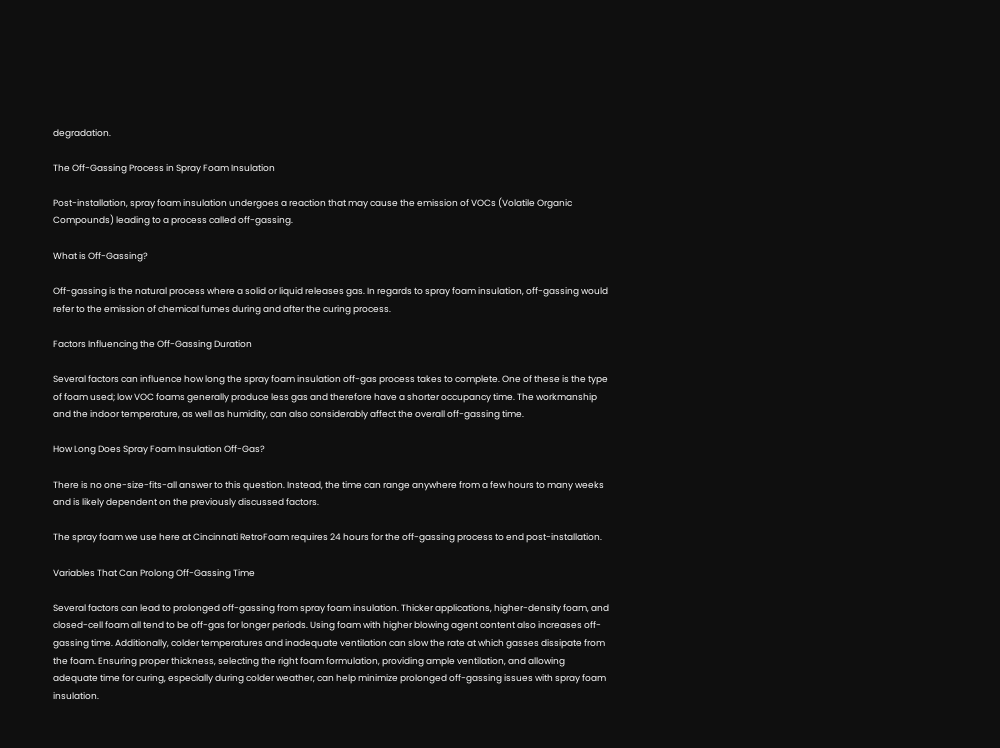degradation.

The Off-Gassing Process in Spray Foam Insulation

Post-installation, spray foam insulation undergoes a reaction that may cause the emission of VOCs (Volatile Organic Compounds) leading to a process called off-gassing.

What is Off-Gassing?

Off-gassing is the natural process where a solid or liquid releases gas. In regards to spray foam insulation, off-gassing would refer to the emission of chemical fumes during and after the curing process.

Factors Influencing the Off-Gassing Duration

Several factors can influence how long the spray foam insulation off-gas process takes to complete. One of these is the type of foam used; low VOC foams generally produce less gas and therefore have a shorter occupancy time. The workmanship and the indoor temperature, as well as humidity, can also considerably affect the overall off-gassing time.

How Long Does Spray Foam Insulation Off-Gas?

There is no one-size-fits-all answer to this question. Instead, the time can range anywhere from a few hours to many weeks and is likely dependent on the previously discussed factors.

The spray foam we use here at Cincinnati RetroFoam requires 24 hours for the off-gassing process to end post-installation.

Variables That Can Prolong Off-Gassing Time

Several factors can lead to prolonged off-gassing from spray foam insulation. Thicker applications, higher-density foam, and closed-cell foam all tend to be off-gas for longer periods. Using foam with higher blowing agent content also increases off-gassing time. Additionally, colder temperatures and inadequate ventilation can slow the rate at which gasses dissipate from the foam. Ensuring proper thickness, selecting the right foam formulation, providing ample ventilation, and allowing adequate time for curing, especially during colder weather, can help minimize prolonged off-gassing issues with spray foam insulation.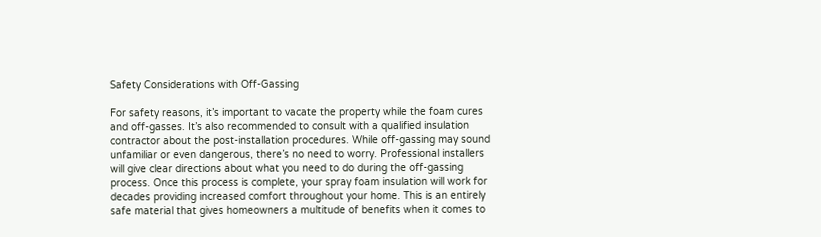Safety Considerations with Off-Gassing

For safety reasons, it’s important to vacate the property while the foam cures and off-gasses. It’s also recommended to consult with a qualified insulation contractor about the post-installation procedures. While off-gassing may sound unfamiliar or even dangerous, there’s no need to worry. Professional installers will give clear directions about what you need to do during the off-gassing process. Once this process is complete, your spray foam insulation will work for decades providing increased comfort throughout your home. This is an entirely safe material that gives homeowners a multitude of benefits when it comes to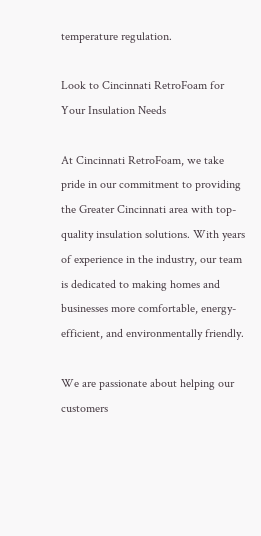temperature regulation.

Look to Cincinnati RetroFoam for Your Insulation Needs

At Cincinnati RetroFoam, we take pride in our commitment to providing the Greater Cincinnati area with top-quality insulation solutions. With years of experience in the industry, our team is dedicated to making homes and businesses more comfortable, energy-efficient, and environmentally friendly.

We are passionate about helping our customers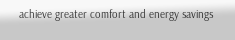achieve greater comfort and energy savings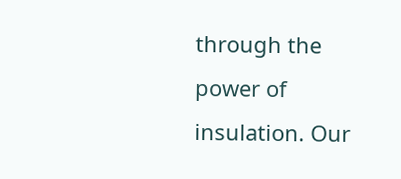through the power of insulation. Our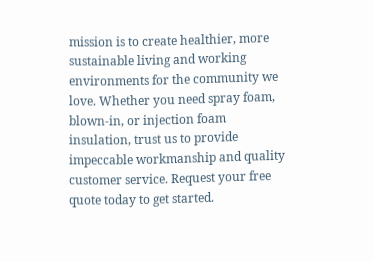mission is to create healthier, more sustainable living and working environments for the community we love. Whether you need spray foam, blown-in, or injection foam insulation, trust us to provide impeccable workmanship and quality customer service. Request your free quote today to get started.